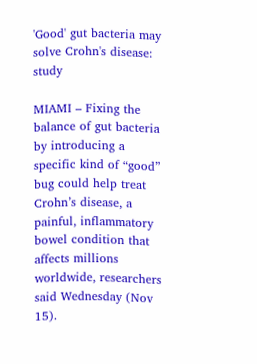'Good' gut bacteria may solve Crohn's disease: study

MIAMI – Fixing the balance of gut bacteria by introducing a specific kind of “good” bug could help treat Crohn’s disease, a painful, inflammatory bowel condition that affects millions worldwide, researchers said Wednesday (Nov 15).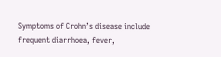Symptoms of Crohn’s disease include frequent diarrhoea, fever,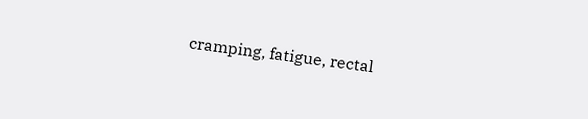cramping, fatigue, rectal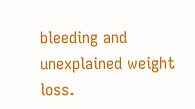bleeding and unexplained weight loss.